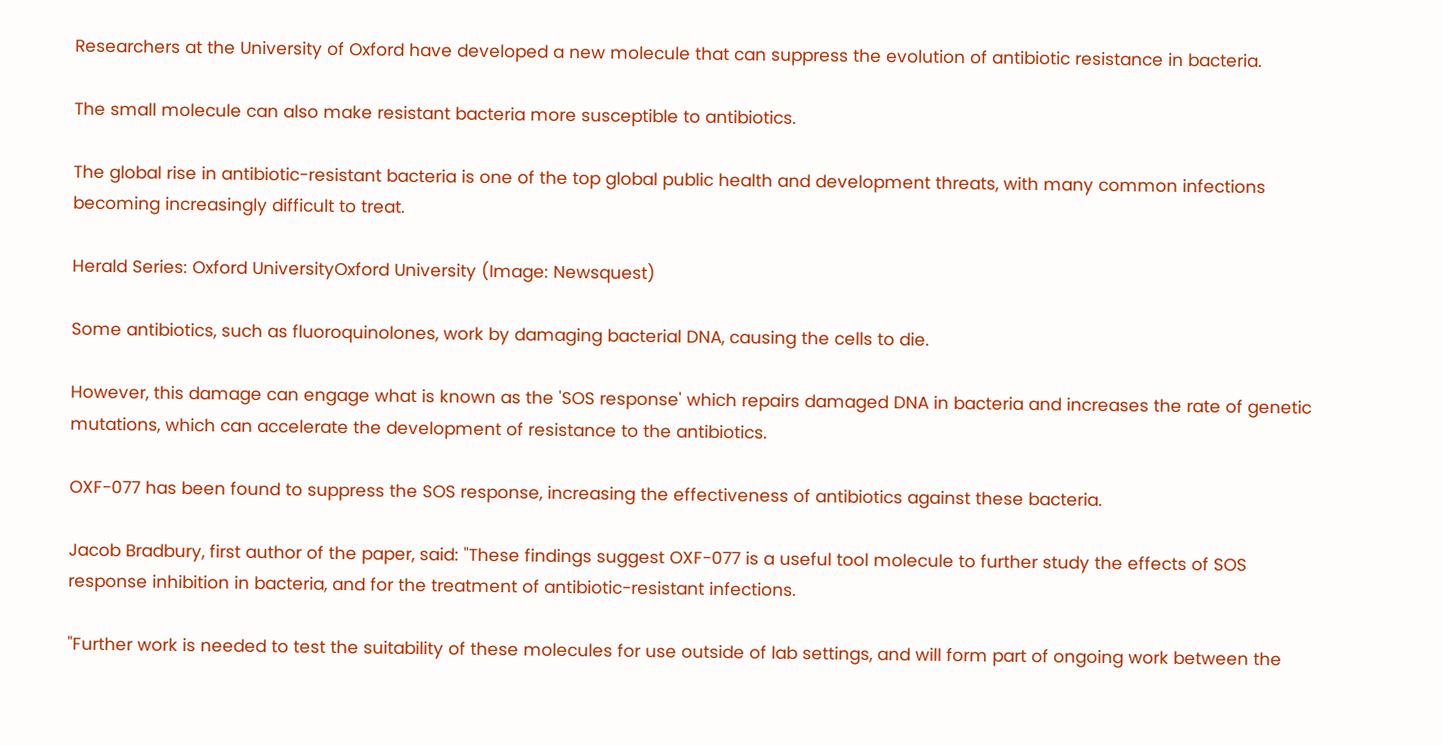Researchers at the University of Oxford have developed a new molecule that can suppress the evolution of antibiotic resistance in bacteria.

The small molecule can also make resistant bacteria more susceptible to antibiotics.

The global rise in antibiotic-resistant bacteria is one of the top global public health and development threats, with many common infections becoming increasingly difficult to treat.

Herald Series: Oxford UniversityOxford University (Image: Newsquest)

Some antibiotics, such as fluoroquinolones, work by damaging bacterial DNA, causing the cells to die.

However, this damage can engage what is known as the 'SOS response' which repairs damaged DNA in bacteria and increases the rate of genetic mutations, which can accelerate the development of resistance to the antibiotics.

OXF-077 has been found to suppress the SOS response, increasing the effectiveness of antibiotics against these bacteria.

Jacob Bradbury, first author of the paper, said: "These findings suggest OXF-077 is a useful tool molecule to further study the effects of SOS response inhibition in bacteria, and for the treatment of antibiotic-resistant infections.

"Further work is needed to test the suitability of these molecules for use outside of lab settings, and will form part of ongoing work between the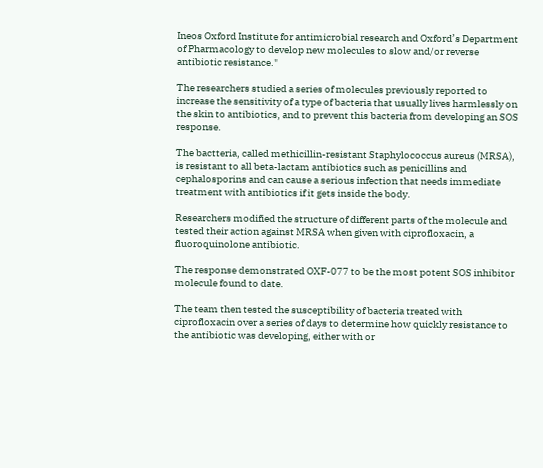Ineos Oxford Institute for antimicrobial research and Oxford’s Department of Pharmacology to develop new molecules to slow and/or reverse antibiotic resistance."

The researchers studied a series of molecules previously reported to increase the sensitivity of a type of bacteria that usually lives harmlessly on the skin to antibiotics, and to prevent this bacteria from developing an SOS response.

The bactteria, called methicillin-resistant Staphylococcus aureus (MRSA), is resistant to all beta-lactam antibiotics such as penicillins and cephalosporins and can cause a serious infection that needs immediate treatment with antibiotics if it gets inside the body.

Researchers modified the structure of different parts of the molecule and tested their action against MRSA when given with ciprofloxacin, a fluoroquinolone antibiotic.

The response demonstrated OXF-077 to be the most potent SOS inhibitor molecule found to date.

The team then tested the susceptibility of bacteria treated with ciprofloxacin over a series of days to determine how quickly resistance to the antibiotic was developing, either with or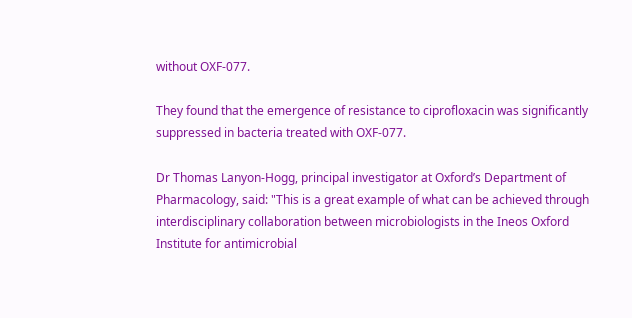without OXF-077.

They found that the emergence of resistance to ciprofloxacin was significantly suppressed in bacteria treated with OXF-077.

Dr Thomas Lanyon-Hogg, principal investigator at Oxford’s Department of Pharmacology, said: "This is a great example of what can be achieved through interdisciplinary collaboration between microbiologists in the Ineos Oxford Institute for antimicrobial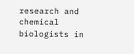research and chemical biologists in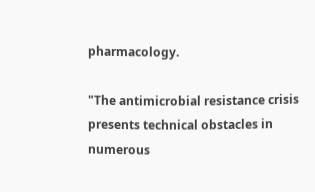pharmacology.

"The antimicrobial resistance crisis presents technical obstacles in numerous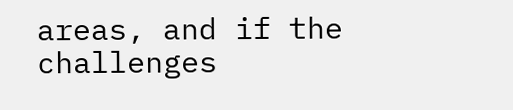areas, and if the challenges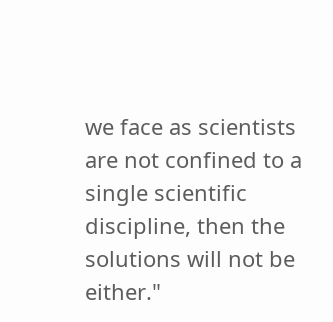we face as scientists are not confined to a single scientific discipline, then the solutions will not be either."